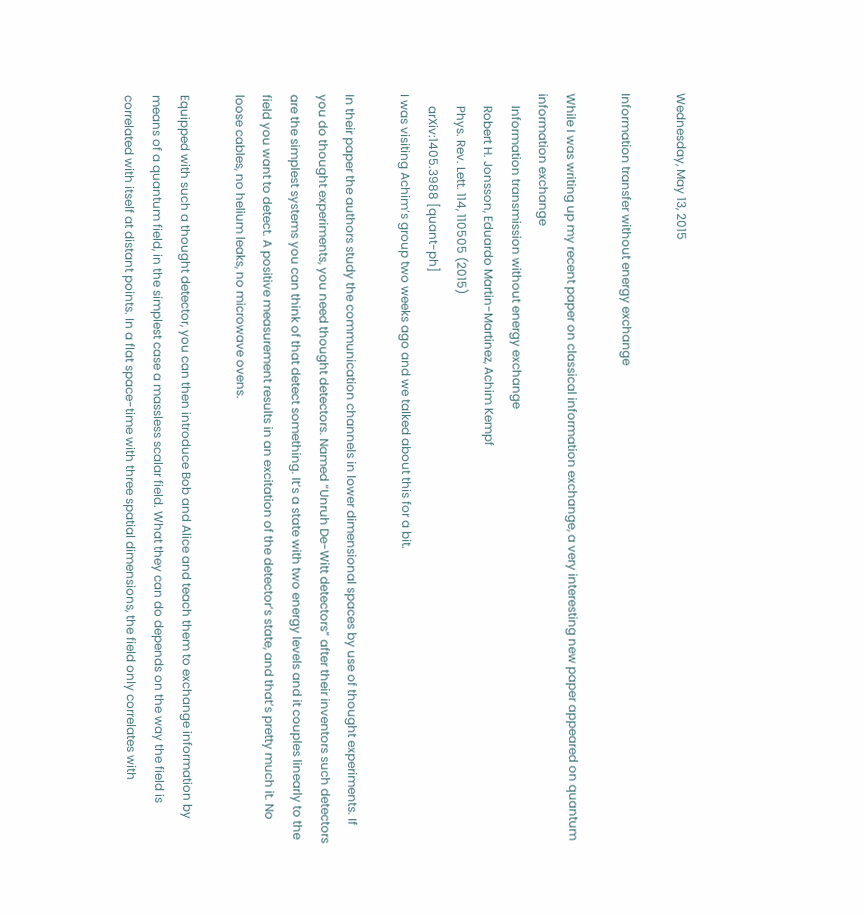Wednesday, May 13, 2015

Information transfer without energy exchange

While I was writing up my recent paper on classical information exchange, a very interesting new paper appeared on quantum information exchange
    Information transmission without energy exchange
    Robert H. Jonsson, Eduardo Martin-Martinez, Achim Kempf
    Phys. Rev. Lett. 114, 110505 (2015)
    arXiv:1405.3988 [quant-ph]
I was visiting Achim’s group two weeks ago and we talked about this for a bit.

In their paper the authors study the communication channels in lower dimensional spaces by use of thought experiments. If you do thought experiments, you need thought detectors. Named “Unruh De-Witt detectors” after their inventors such detectors are the simplest systems you can think of that detect something. It’s a state with two energy levels and it couples linearly to the field you want to detect. A positive measurement results in an excitation of the detector’s state, and that’s pretty much it. No loose cables, no helium leaks, no microwave ovens.

Equipped with such a thought detector, you can then introduce Bob and Alice and teach them to exchange information by means of a quantum field, in the simplest case a massless scalar field. What they can do depends on the way the field is correlated with itself at distant points. In a flat space-time with three spatial dimensions, the field only correlates with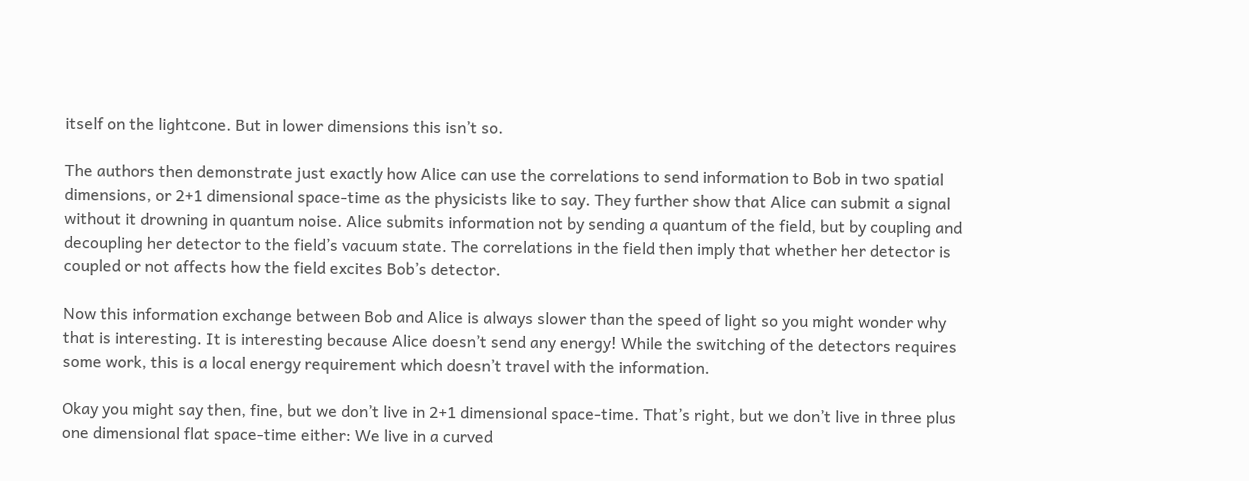itself on the lightcone. But in lower dimensions this isn’t so.

The authors then demonstrate just exactly how Alice can use the correlations to send information to Bob in two spatial dimensions, or 2+1 dimensional space-time as the physicists like to say. They further show that Alice can submit a signal without it drowning in quantum noise. Alice submits information not by sending a quantum of the field, but by coupling and decoupling her detector to the field’s vacuum state. The correlations in the field then imply that whether her detector is coupled or not affects how the field excites Bob’s detector.

Now this information exchange between Bob and Alice is always slower than the speed of light so you might wonder why that is interesting. It is interesting because Alice doesn’t send any energy! While the switching of the detectors requires some work, this is a local energy requirement which doesn’t travel with the information.

Okay you might say then, fine, but we don’t live in 2+1 dimensional space-time. That’s right, but we don’t live in three plus one dimensional flat space-time either: We live in a curved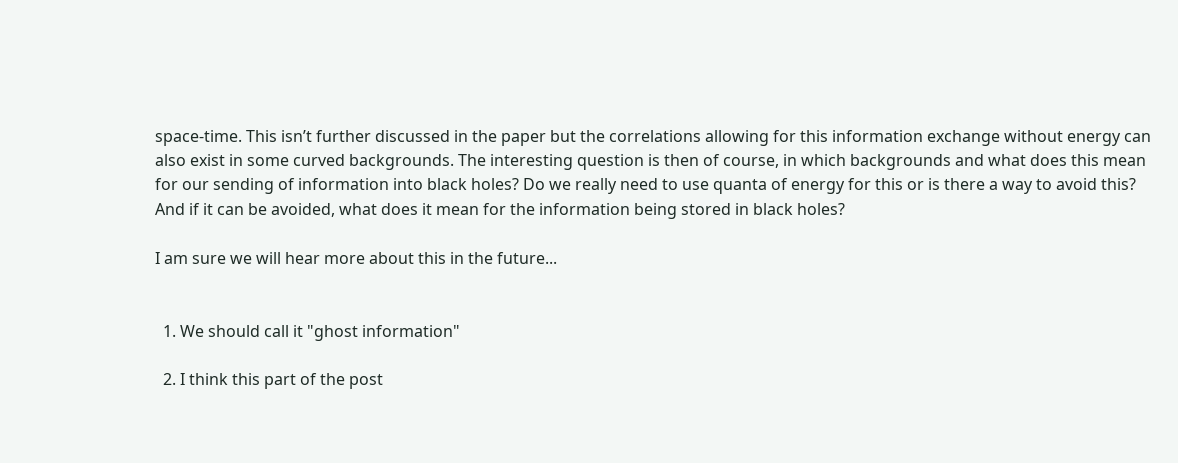space-time. This isn’t further discussed in the paper but the correlations allowing for this information exchange without energy can also exist in some curved backgrounds. The interesting question is then of course, in which backgrounds and what does this mean for our sending of information into black holes? Do we really need to use quanta of energy for this or is there a way to avoid this? And if it can be avoided, what does it mean for the information being stored in black holes?

I am sure we will hear more about this in the future...


  1. We should call it "ghost information"

  2. I think this part of the post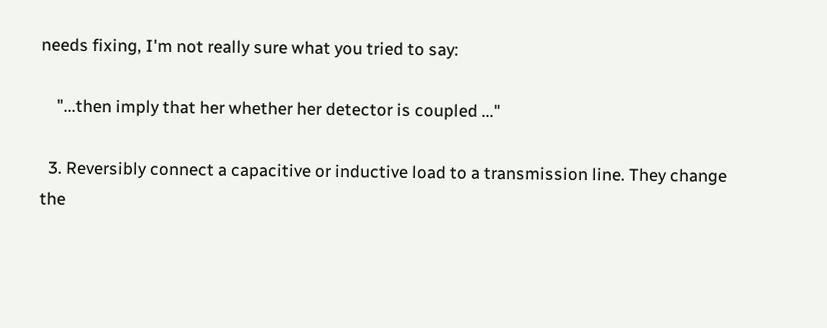needs fixing, I'm not really sure what you tried to say:

    "...then imply that her whether her detector is coupled ..."

  3. Reversibly connect a capacitive or inductive load to a transmission line. They change the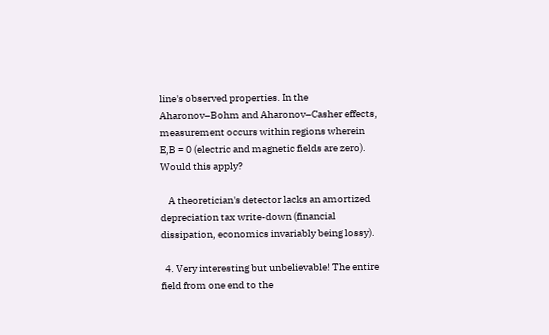line's observed properties. In the Aharonov–Bohm and Aharonov–Casher effects, measurement occurs within regions wherein E,B = 0 (electric and magnetic fields are zero). Would this apply?

    A theoretician's detector lacks an amortized depreciation tax write-down (financial dissipation, economics invariably being lossy).

  4. Very interesting but unbelievable! The entire field from one end to the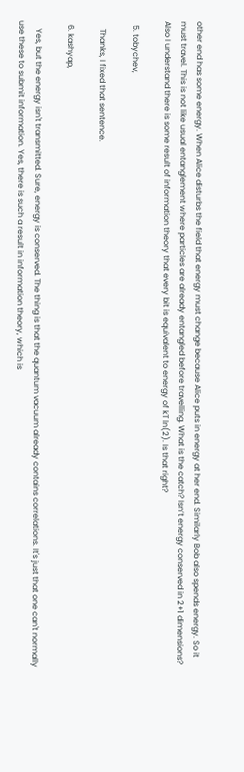other end has some energy. When Alice disturbs the field that energy must change because Alice puts in energy at her end. Similarly Bob also spends energy. So it must travel. This is not like usual entanglement where particles are already entangled before travelling. What is the catch? Isn’t energy conserved in 2+1 dimensions? Also I understand there is some result of information theory that every bit is equivalent to energy of kT ln(2). Is that right?

  5. tobychev,

    Thanks, I fixed that sentence.

  6. kashyap,

    Yes, but the energy isn't transmitted. Sure, energy is conserved. The thing is that the quantum vacuum already contains correlations. It's just that one can't normally use these to submit information. Yes, there is such a result in information theory, which is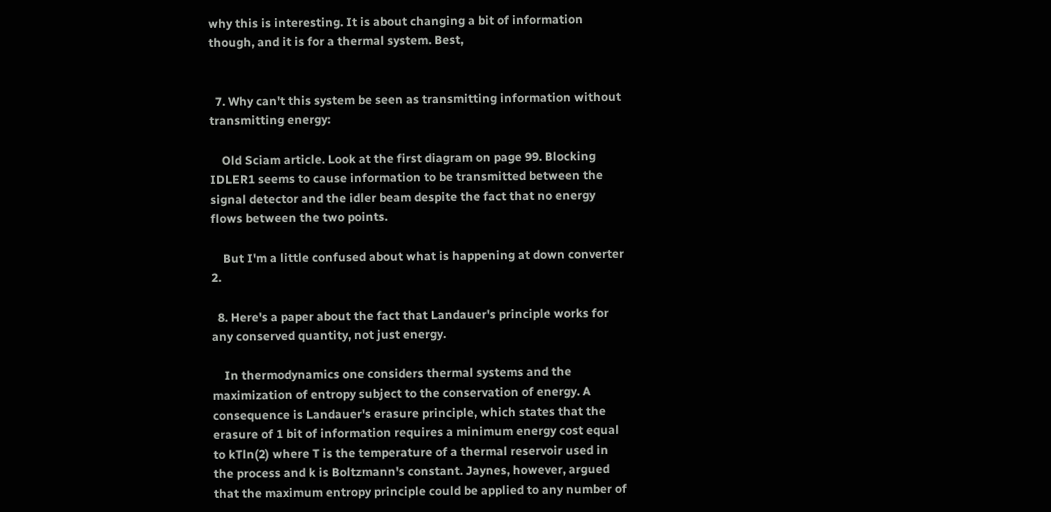why this is interesting. It is about changing a bit of information though, and it is for a thermal system. Best,


  7. Why can't this system be seen as transmitting information without transmitting energy:

    Old Sciam article. Look at the first diagram on page 99. Blocking IDLER1 seems to cause information to be transmitted between the signal detector and the idler beam despite the fact that no energy flows between the two points.

    But I'm a little confused about what is happening at down converter 2.

  8. Here's a paper about the fact that Landauer's principle works for any conserved quantity, not just energy.

    In thermodynamics one considers thermal systems and the maximization of entropy subject to the conservation of energy. A consequence is Landauer's erasure principle, which states that the erasure of 1 bit of information requires a minimum energy cost equal to kTln(2) where T is the temperature of a thermal reservoir used in the process and k is Boltzmann's constant. Jaynes, however, argued that the maximum entropy principle could be applied to any number of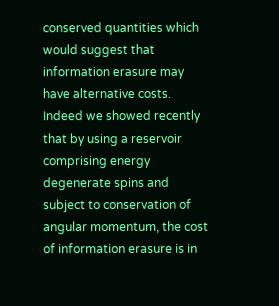conserved quantities which would suggest that information erasure may have alternative costs. Indeed we showed recently that by using a reservoir comprising energy degenerate spins and subject to conservation of angular momentum, the cost of information erasure is in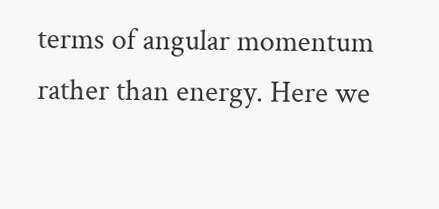terms of angular momentum rather than energy. Here we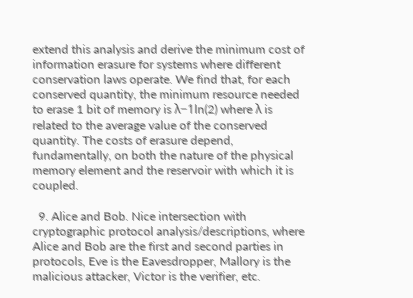extend this analysis and derive the minimum cost of information erasure for systems where different conservation laws operate. We find that, for each conserved quantity, the minimum resource needed to erase 1 bit of memory is λ−1ln(2) where λ is related to the average value of the conserved quantity. The costs of erasure depend, fundamentally, on both the nature of the physical memory element and the reservoir with which it is coupled.

  9. Alice and Bob. Nice intersection with cryptographic protocol analysis/descriptions, where Alice and Bob are the first and second parties in protocols, Eve is the Eavesdropper, Mallory is the malicious attacker, Victor is the verifier, etc.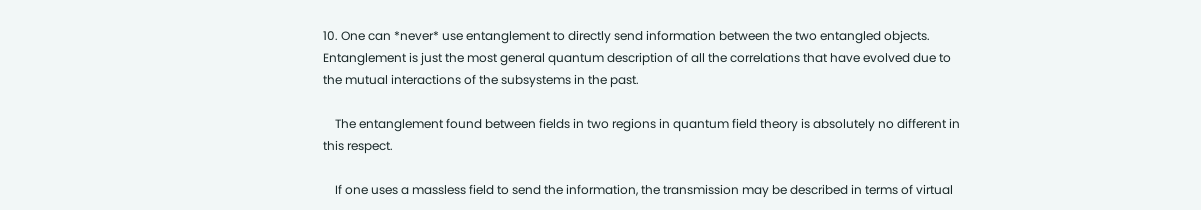10. One can *never* use entanglement to directly send information between the two entangled objects. Entanglement is just the most general quantum description of all the correlations that have evolved due to the mutual interactions of the subsystems in the past.

    The entanglement found between fields in two regions in quantum field theory is absolutely no different in this respect.

    If one uses a massless field to send the information, the transmission may be described in terms of virtual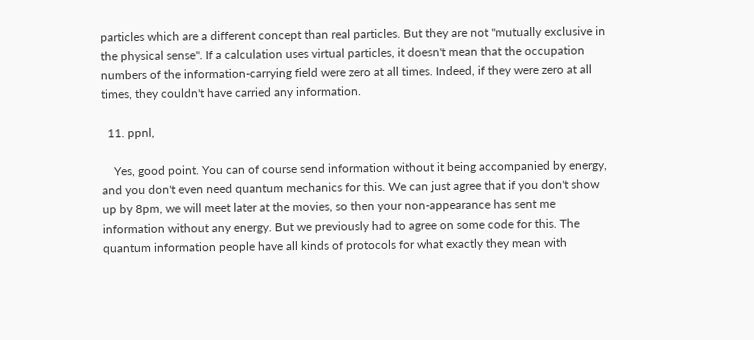particles which are a different concept than real particles. But they are not "mutually exclusive in the physical sense". If a calculation uses virtual particles, it doesn't mean that the occupation numbers of the information-carrying field were zero at all times. Indeed, if they were zero at all times, they couldn't have carried any information.

  11. ppnl,

    Yes, good point. You can of course send information without it being accompanied by energy, and you don't even need quantum mechanics for this. We can just agree that if you don't show up by 8pm, we will meet later at the movies, so then your non-appearance has sent me information without any energy. But we previously had to agree on some code for this. The quantum information people have all kinds of protocols for what exactly they mean with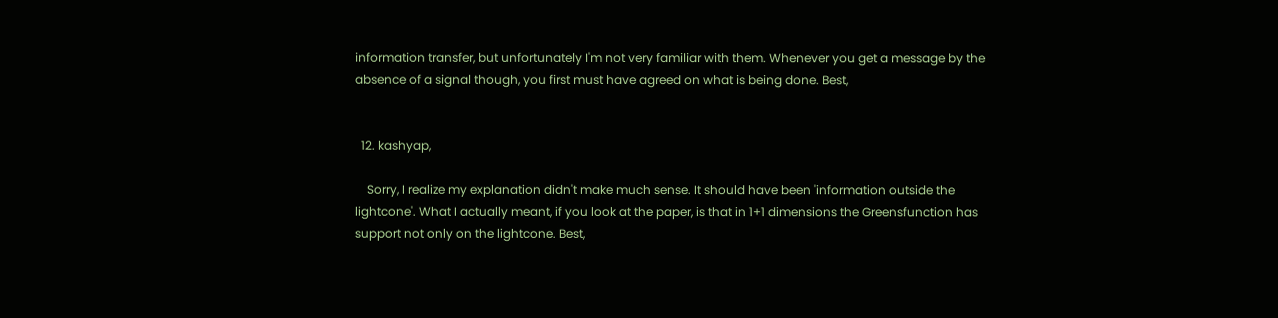information transfer, but unfortunately I'm not very familiar with them. Whenever you get a message by the absence of a signal though, you first must have agreed on what is being done. Best,


  12. kashyap,

    Sorry, I realize my explanation didn't make much sense. It should have been 'information outside the lightcone'. What I actually meant, if you look at the paper, is that in 1+1 dimensions the Greensfunction has support not only on the lightcone. Best,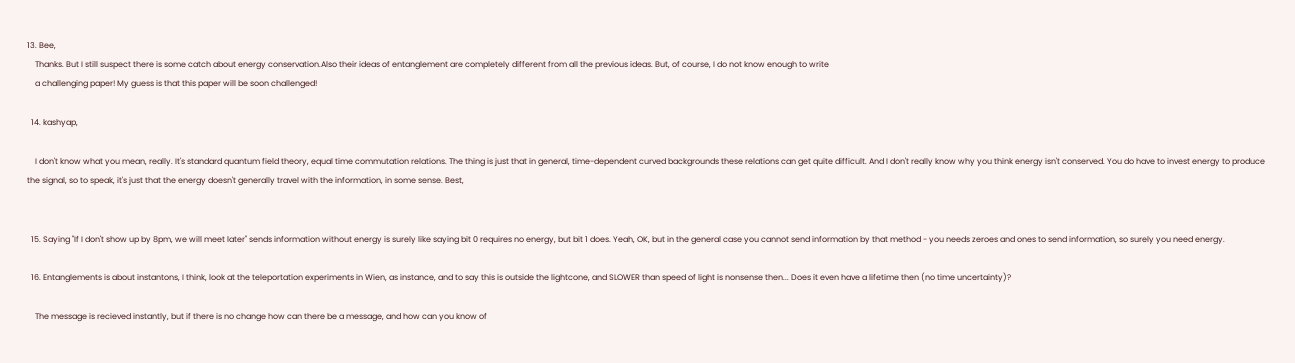13. Bee,
    Thanks. But I still suspect there is some catch about energy conservation.Also their ideas of entanglement are completely different from all the previous ideas. But, of course, I do not know enough to write
    a challenging paper! My guess is that this paper will be soon challenged!

  14. kashyap,

    I don't know what you mean, really. It's standard quantum field theory, equal time commutation relations. The thing is just that in general, time-dependent curved backgrounds these relations can get quite difficult. And I don't really know why you think energy isn't conserved. You do have to invest energy to produce the signal, so to speak, it's just that the energy doesn't generally travel with the information, in some sense. Best,


  15. Saying "If I don't show up by 8pm, we will meet later" sends information without energy is surely like saying bit 0 requires no energy, but bit 1 does. Yeah, OK, but in the general case you cannot send information by that method - you needs zeroes and ones to send information, so surely you need energy.

  16. Entanglements is about instantons, I think, look at the teleportation experiments in Wien, as instance, and to say this is outside the lightcone, and SLOWER than speed of light is nonsense then... Does it even have a lifetime then (no time uncertainty)?

    The message is recieved instantly, but if there is no change how can there be a message, and how can you know of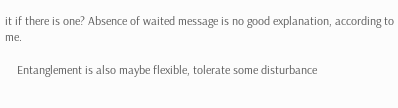it if there is one? Absence of waited message is no good explanation, according to me.

    Entanglement is also maybe flexible, tolerate some disturbance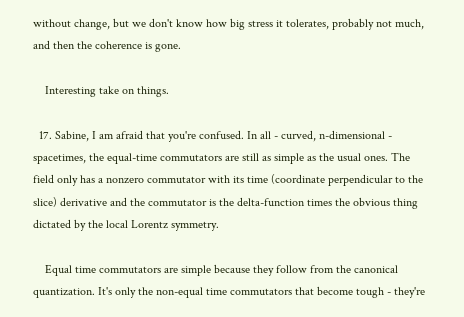without change, but we don't know how big stress it tolerates, probably not much, and then the coherence is gone.

    Interesting take on things.

  17. Sabine, I am afraid that you're confused. In all - curved, n-dimensional - spacetimes, the equal-time commutators are still as simple as the usual ones. The field only has a nonzero commutator with its time (coordinate perpendicular to the slice) derivative and the commutator is the delta-function times the obvious thing dictated by the local Lorentz symmetry.

    Equal time commutators are simple because they follow from the canonical quantization. It's only the non-equal time commutators that become tough - they're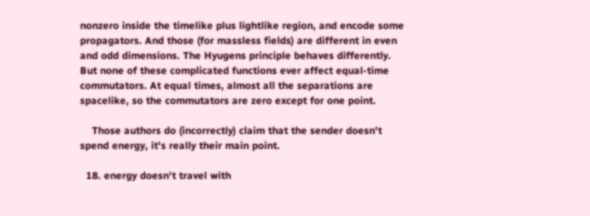nonzero inside the timelike plus lightlike region, and encode some propagators. And those (for massless fields) are different in even and odd dimensions. The Hyugens principle behaves differently. But none of these complicated functions ever affect equal-time commutators. At equal times, almost all the separations are spacelike, so the commutators are zero except for one point.

    Those authors do (incorrectly) claim that the sender doesn't spend energy, it's really their main point.

  18. energy doesn't travel with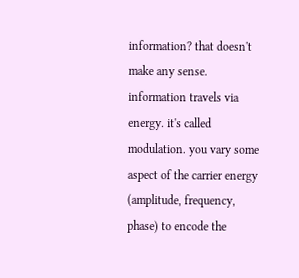information? that doesn't make any sense. information travels via energy. it's called modulation. you vary some aspect of the carrier energy (amplitude, frequency, phase) to encode the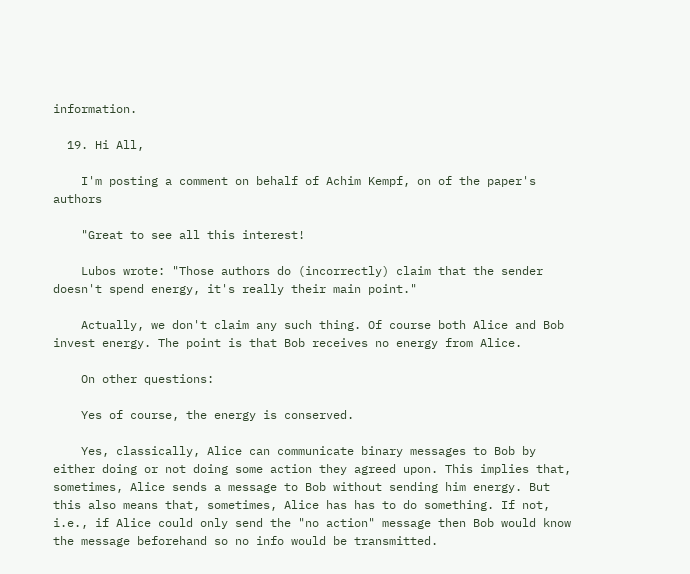information.

  19. Hi All,

    I'm posting a comment on behalf of Achim Kempf, on of the paper's authors

    "Great to see all this interest!

    Lubos wrote: "Those authors do (incorrectly) claim that the sender doesn't spend energy, it's really their main point."

    Actually, we don't claim any such thing. Of course both Alice and Bob invest energy. The point is that Bob receives no energy from Alice.

    On other questions:

    Yes of course, the energy is conserved.

    Yes, classically, Alice can communicate binary messages to Bob by either doing or not doing some action they agreed upon. This implies that, sometimes, Alice sends a message to Bob without sending him energy. But this also means that, sometimes, Alice has has to do something. If not, i.e., if Alice could only send the "no action" message then Bob would know the message beforehand so no info would be transmitted.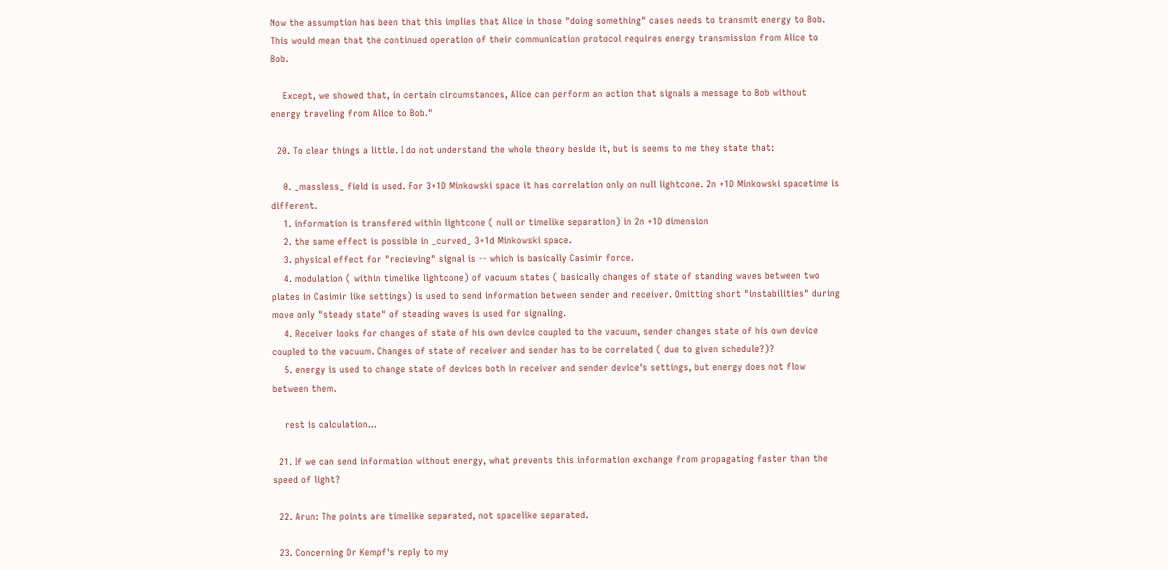Now the assumption has been that this implies that Alice in those "doing something" cases needs to transmit energy to Bob. This would mean that the continued operation of their communication protocol requires energy transmission from Alice to Bob.

    Except, we showed that, in certain circumstances, Alice can perform an action that signals a message to Bob without energy traveling from Alice to Bob."

  20. To clear things a little. I do not understand the whole theory beside it, but is seems to me they state that:

    0. _massless_ field is used. For 3+1D Minkowski space it has correlation only on null lightcone. 2n +1D Minkowski spacetime is different.
    1. information is transfered within lightcone ( null or timelike separation) in 2n +1D dimension
    2. the same effect is possible in _curved_ 3+1d Minkowski space.
    3. physical effect for "recieving" signal is -- which is basically Casimir force.
    4. modulation ( within timelike lightcone) of vacuum states ( basically changes of state of standing waves between two plates in Casimir like settings) is used to send information between sender and receiver. Omitting short "instabilities" during move only "steady state" of steading waves is used for signaling.
    4. Receiver looks for changes of state of his own device coupled to the vacuum, sender changes state of his own device coupled to the vacuum. Changes of state of receiver and sender has to be correlated ( due to given schedule?)?
    5. energy is used to change state of devices both in receiver and sender device's settings, but energy does not flow between them.

    rest is calculation...

  21. If we can send information without energy, what prevents this information exchange from propagating faster than the speed of light?

  22. Arun: The points are timelike separated, not spacelike separated.

  23. Concerning Dr Kempf's reply to my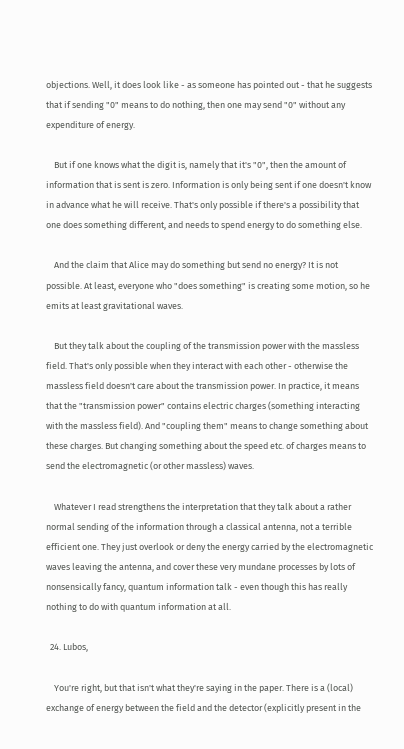objections. Well, it does look like - as someone has pointed out - that he suggests that if sending "0" means to do nothing, then one may send "0" without any expenditure of energy.

    But if one knows what the digit is, namely that it's "0", then the amount of information that is sent is zero. Information is only being sent if one doesn't know in advance what he will receive. That's only possible if there's a possibility that one does something different, and needs to spend energy to do something else.

    And the claim that Alice may do something but send no energy? It is not possible. At least, everyone who "does something" is creating some motion, so he emits at least gravitational waves.

    But they talk about the coupling of the transmission power with the massless field. That's only possible when they interact with each other - otherwise the massless field doesn't care about the transmission power. In practice, it means that the "transmission power" contains electric charges (something interacting with the massless field). And "coupling them" means to change something about these charges. But changing something about the speed etc. of charges means to send the electromagnetic (or other massless) waves.

    Whatever I read strengthens the interpretation that they talk about a rather normal sending of the information through a classical antenna, not a terrible efficient one. They just overlook or deny the energy carried by the electromagnetic waves leaving the antenna, and cover these very mundane processes by lots of nonsensically fancy, quantum information talk - even though this has really nothing to do with quantum information at all.

  24. Lubos,

    You're right, but that isn't what they're saying in the paper. There is a (local) exchange of energy between the field and the detector (explicitly present in the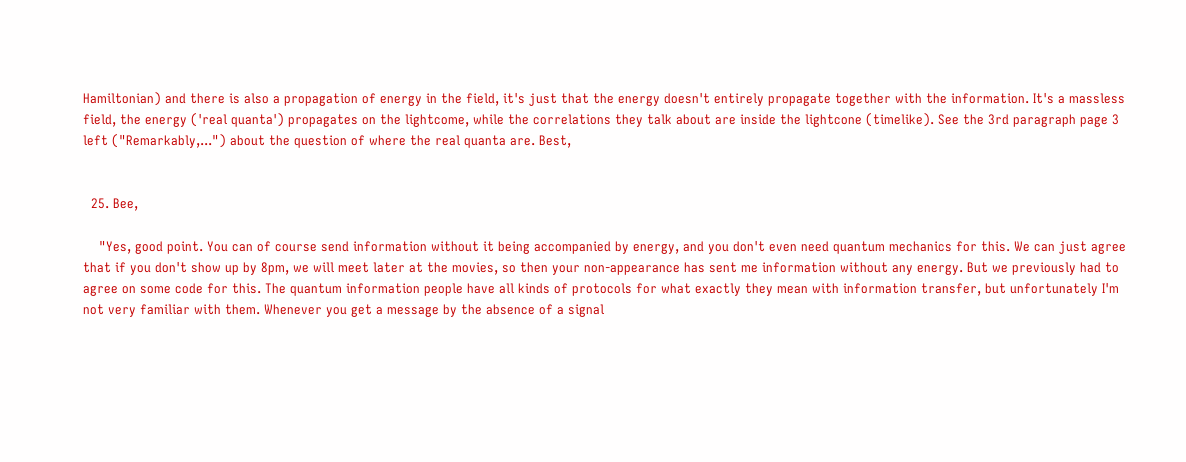Hamiltonian) and there is also a propagation of energy in the field, it's just that the energy doesn't entirely propagate together with the information. It's a massless field, the energy ('real quanta') propagates on the lightcome, while the correlations they talk about are inside the lightcone (timelike). See the 3rd paragraph page 3 left ("Remarkably,...") about the question of where the real quanta are. Best,


  25. Bee,

    "Yes, good point. You can of course send information without it being accompanied by energy, and you don't even need quantum mechanics for this. We can just agree that if you don't show up by 8pm, we will meet later at the movies, so then your non-appearance has sent me information without any energy. But we previously had to agree on some code for this. The quantum information people have all kinds of protocols for what exactly they mean with information transfer, but unfortunately I'm not very familiar with them. Whenever you get a message by the absence of a signal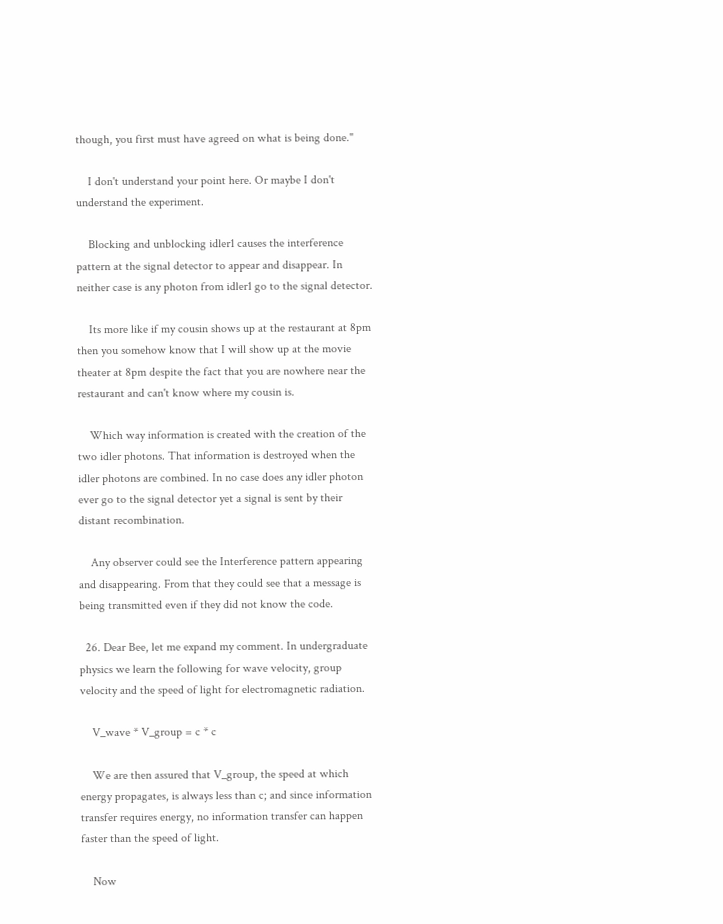though, you first must have agreed on what is being done."

    I don't understand your point here. Or maybe I don't understand the experiment.

    Blocking and unblocking idler1 causes the interference pattern at the signal detector to appear and disappear. In neither case is any photon from idler1 go to the signal detector.

    Its more like if my cousin shows up at the restaurant at 8pm then you somehow know that I will show up at the movie theater at 8pm despite the fact that you are nowhere near the restaurant and can't know where my cousin is.

    Which way information is created with the creation of the two idler photons. That information is destroyed when the idler photons are combined. In no case does any idler photon ever go to the signal detector yet a signal is sent by their distant recombination.

    Any observer could see the Interference pattern appearing and disappearing. From that they could see that a message is being transmitted even if they did not know the code.

  26. Dear Bee, let me expand my comment. In undergraduate physics we learn the following for wave velocity, group velocity and the speed of light for electromagnetic radiation.

    V_wave * V_group = c * c

    We are then assured that V_group, the speed at which energy propagates, is always less than c; and since information transfer requires energy, no information transfer can happen faster than the speed of light.

    Now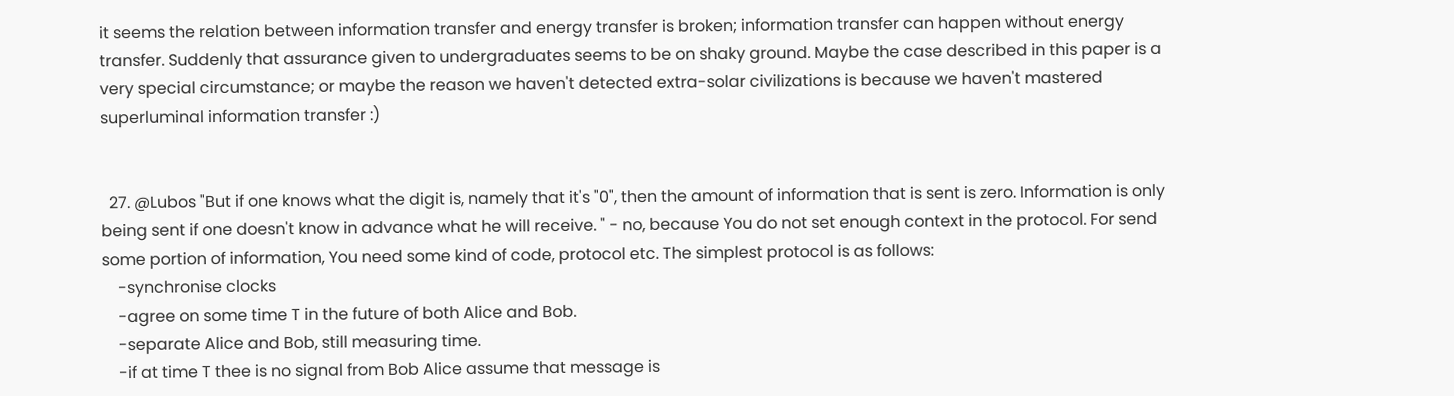it seems the relation between information transfer and energy transfer is broken; information transfer can happen without energy transfer. Suddenly that assurance given to undergraduates seems to be on shaky ground. Maybe the case described in this paper is a very special circumstance; or maybe the reason we haven't detected extra-solar civilizations is because we haven't mastered superluminal information transfer :)


  27. @Lubos "But if one knows what the digit is, namely that it's "0", then the amount of information that is sent is zero. Information is only being sent if one doesn't know in advance what he will receive. " - no, because You do not set enough context in the protocol. For send some portion of information, You need some kind of code, protocol etc. The simplest protocol is as follows:
    -synchronise clocks
    -agree on some time T in the future of both Alice and Bob.
    -separate Alice and Bob, still measuring time.
    -if at time T thee is no signal from Bob Alice assume that message is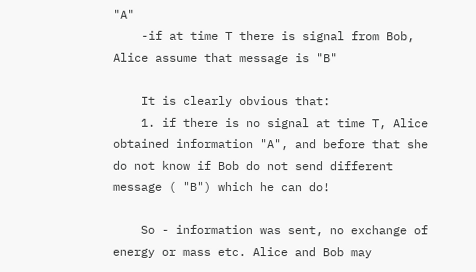"A"
    -if at time T there is signal from Bob, Alice assume that message is "B"

    It is clearly obvious that:
    1. if there is no signal at time T, Alice obtained information "A", and before that she do not know if Bob do not send different message ( "B") which he can do!

    So - information was sent, no exchange of energy or mass etc. Alice and Bob may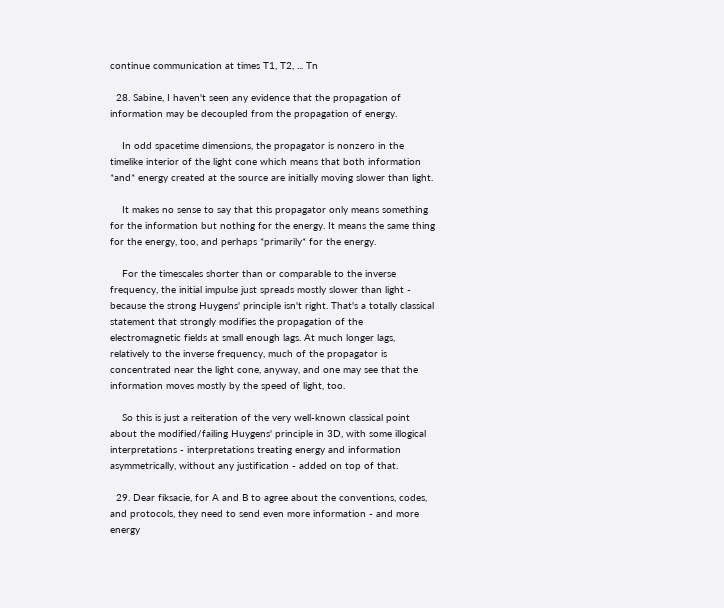continue communication at times T1, T2, ... Tn

  28. Sabine, I haven't seen any evidence that the propagation of information may be decoupled from the propagation of energy.

    In odd spacetime dimensions, the propagator is nonzero in the timelike interior of the light cone which means that both information *and* energy created at the source are initially moving slower than light.

    It makes no sense to say that this propagator only means something for the information but nothing for the energy. It means the same thing for the energy, too, and perhaps *primarily* for the energy.

    For the timescales shorter than or comparable to the inverse frequency, the initial impulse just spreads mostly slower than light - because the strong Huygens' principle isn't right. That's a totally classical statement that strongly modifies the propagation of the electromagnetic fields at small enough lags. At much longer lags, relatively to the inverse frequency, much of the propagator is concentrated near the light cone, anyway, and one may see that the information moves mostly by the speed of light, too.

    So this is just a reiteration of the very well-known classical point about the modified/failing Huygens' principle in 3D, with some illogical interpretations - interpretations treating energy and information asymmetrically, without any justification - added on top of that.

  29. Dear fiksacie, for A and B to agree about the conventions, codes, and protocols, they need to send even more information - and more energy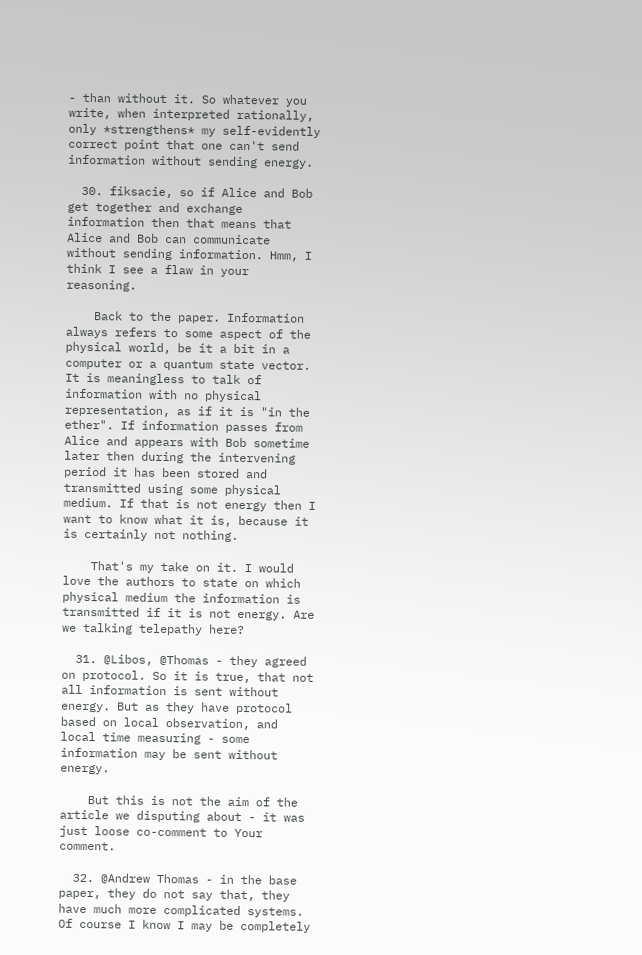- than without it. So whatever you write, when interpreted rationally, only *strengthens* my self-evidently correct point that one can't send information without sending energy.

  30. fiksacie, so if Alice and Bob get together and exchange information then that means that Alice and Bob can communicate without sending information. Hmm, I think I see a flaw in your reasoning.

    Back to the paper. Information always refers to some aspect of the physical world, be it a bit in a computer or a quantum state vector. It is meaningless to talk of information with no physical representation, as if it is "in the ether". If information passes from Alice and appears with Bob sometime later then during the intervening period it has been stored and transmitted using some physical medium. If that is not energy then I want to know what it is, because it is certainly not nothing.

    That's my take on it. I would love the authors to state on which physical medium the information is transmitted if it is not energy. Are we talking telepathy here?

  31. @Libos, @Thomas - they agreed on protocol. So it is true, that not all information is sent without energy. But as they have protocol based on local observation, and local time measuring - some information may be sent without energy.

    But this is not the aim of the article we disputing about - it was just loose co-comment to Your comment.

  32. @Andrew Thomas - in the base paper, they do not say that, they have much more complicated systems. Of course I know I may be completely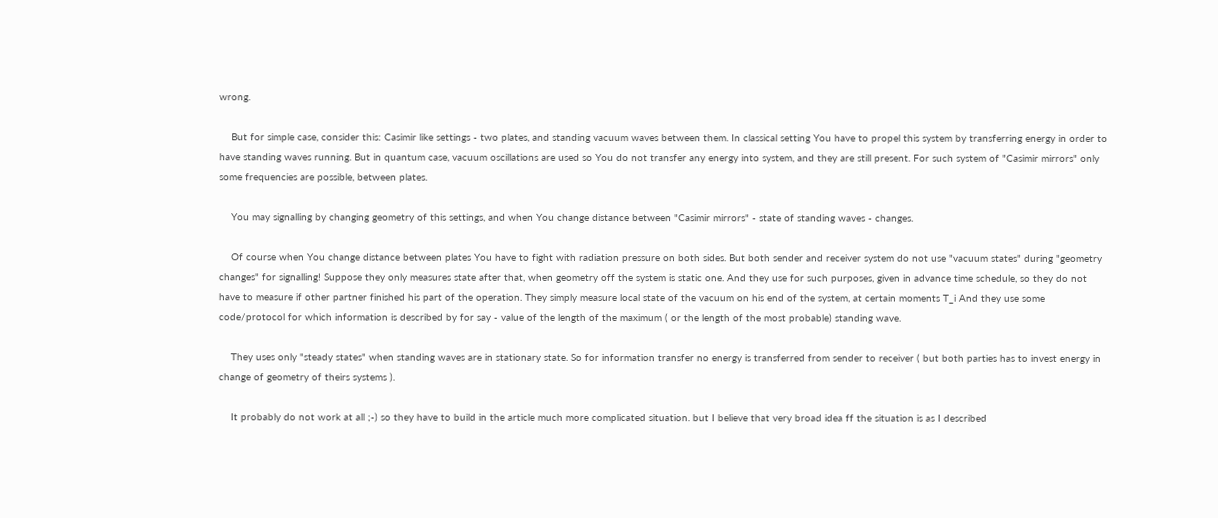wrong.

    But for simple case, consider this: Casimir like settings - two plates, and standing vacuum waves between them. In classical setting You have to propel this system by transferring energy in order to have standing waves running. But in quantum case, vacuum oscillations are used so You do not transfer any energy into system, and they are still present. For such system of "Casimir mirrors" only some frequencies are possible, between plates.

    You may signalling by changing geometry of this settings, and when You change distance between "Casimir mirrors" - state of standing waves - changes.

    Of course when You change distance between plates You have to fight with radiation pressure on both sides. But both sender and receiver system do not use "vacuum states" during "geometry changes" for signalling! Suppose they only measures state after that, when geometry off the system is static one. And they use for such purposes, given in advance time schedule, so they do not have to measure if other partner finished his part of the operation. They simply measure local state of the vacuum on his end of the system, at certain moments T_i And they use some code/protocol for which information is described by for say - value of the length of the maximum ( or the length of the most probable) standing wave.

    They uses only "steady states" when standing waves are in stationary state. So for information transfer no energy is transferred from sender to receiver ( but both parties has to invest energy in change of geometry of theirs systems ).

    It probably do not work at all ;-) so they have to build in the article much more complicated situation. but I believe that very broad idea ff the situation is as I described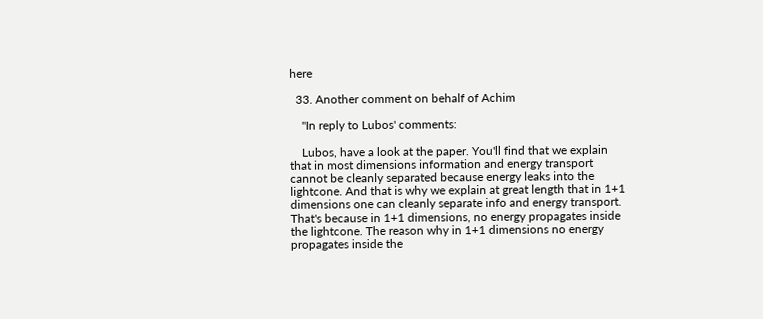here

  33. Another comment on behalf of Achim

    "In reply to Lubos' comments:

    Lubos, have a look at the paper. You'll find that we explain that in most dimensions information and energy transport cannot be cleanly separated because energy leaks into the lightcone. And that is why we explain at great length that in 1+1 dimensions one can cleanly separate info and energy transport. That's because in 1+1 dimensions, no energy propagates inside the lightcone. The reason why in 1+1 dimensions no energy propagates inside the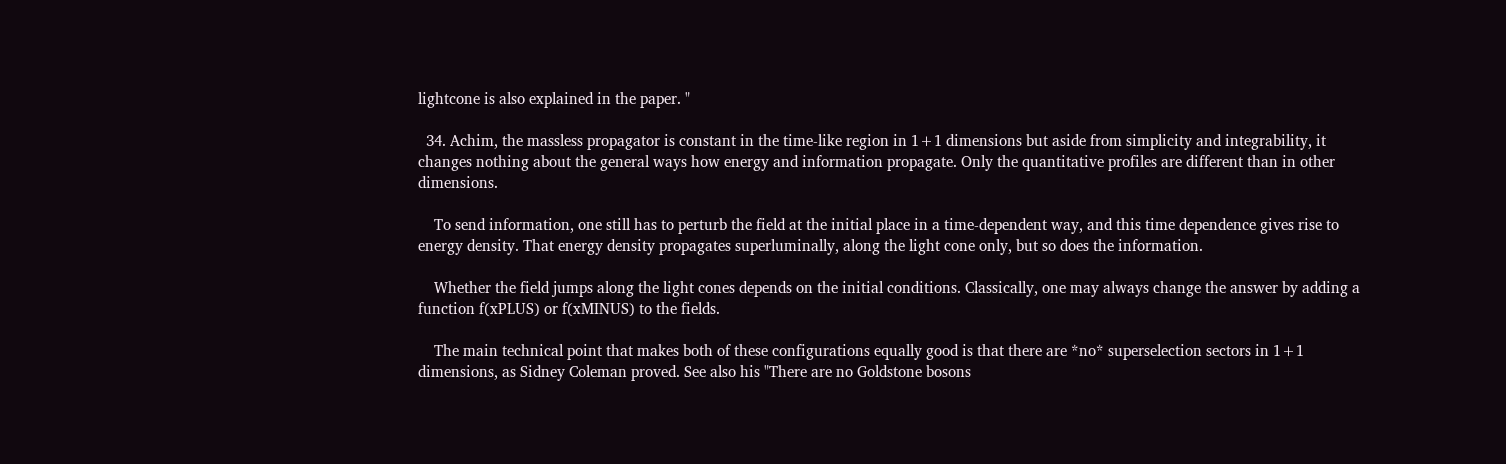lightcone is also explained in the paper. "

  34. Achim, the massless propagator is constant in the time-like region in 1+1 dimensions but aside from simplicity and integrability, it changes nothing about the general ways how energy and information propagate. Only the quantitative profiles are different than in other dimensions.

    To send information, one still has to perturb the field at the initial place in a time-dependent way, and this time dependence gives rise to energy density. That energy density propagates superluminally, along the light cone only, but so does the information.

    Whether the field jumps along the light cones depends on the initial conditions. Classically, one may always change the answer by adding a function f(xPLUS) or f(xMINUS) to the fields.

    The main technical point that makes both of these configurations equally good is that there are *no* superselection sectors in 1+1 dimensions, as Sidney Coleman proved. See also his "There are no Goldstone bosons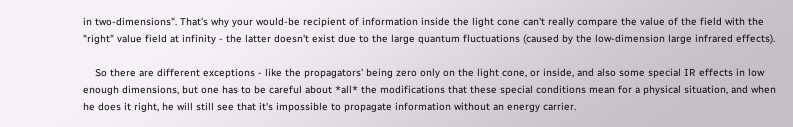in two-dimensions". That's why your would-be recipient of information inside the light cone can't really compare the value of the field with the "right" value field at infinity - the latter doesn't exist due to the large quantum fluctuations (caused by the low-dimension large infrared effects).

    So there are different exceptions - like the propagators' being zero only on the light cone, or inside, and also some special IR effects in low enough dimensions, but one has to be careful about *all* the modifications that these special conditions mean for a physical situation, and when he does it right, he will still see that it's impossible to propagate information without an energy carrier.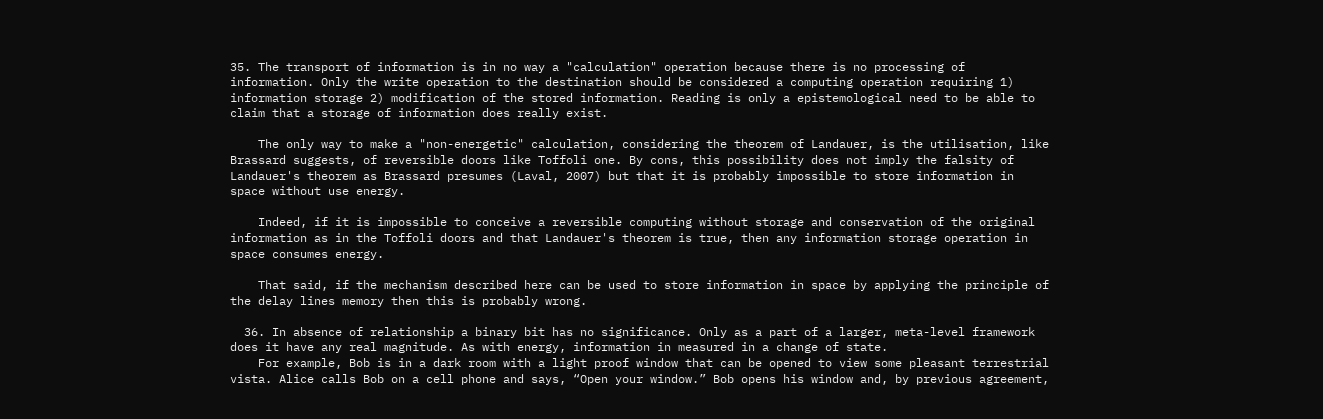35. The transport of information is in no way a "calculation" operation because there is no processing of information. Only the write operation to the destination should be considered a computing operation requiring 1) information storage 2) modification of the stored information. Reading is only a epistemological need to be able to claim that a storage of information does really exist.

    The only way to make a "non-energetic" calculation, considering the theorem of Landauer, is the utilisation, like Brassard suggests, of reversible doors like Toffoli one. By cons, this possibility does not imply the falsity of Landauer's theorem as Brassard presumes (Laval, 2007) but that it is probably impossible to store information in space without use energy.

    Indeed, if it is impossible to conceive a reversible computing without storage and conservation of the original information as in the Toffoli doors and that Landauer's theorem is true, then any information storage operation in space consumes energy.

    That said, if the mechanism described here can be used to store information in space by applying the principle of the delay lines memory then this is probably wrong.

  36. In absence of relationship a binary bit has no significance. Only as a part of a larger, meta-level framework does it have any real magnitude. As with energy, information in measured in a change of state.
    For example, Bob is in a dark room with a light proof window that can be opened to view some pleasant terrestrial vista. Alice calls Bob on a cell phone and says, “Open your window.” Bob opens his window and, by previous agreement,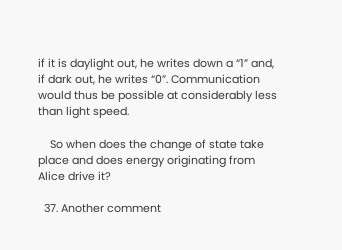if it is daylight out, he writes down a “1” and, if dark out, he writes “0”. Communication would thus be possible at considerably less than light speed.

    So when does the change of state take place and does energy originating from Alice drive it?

  37. Another comment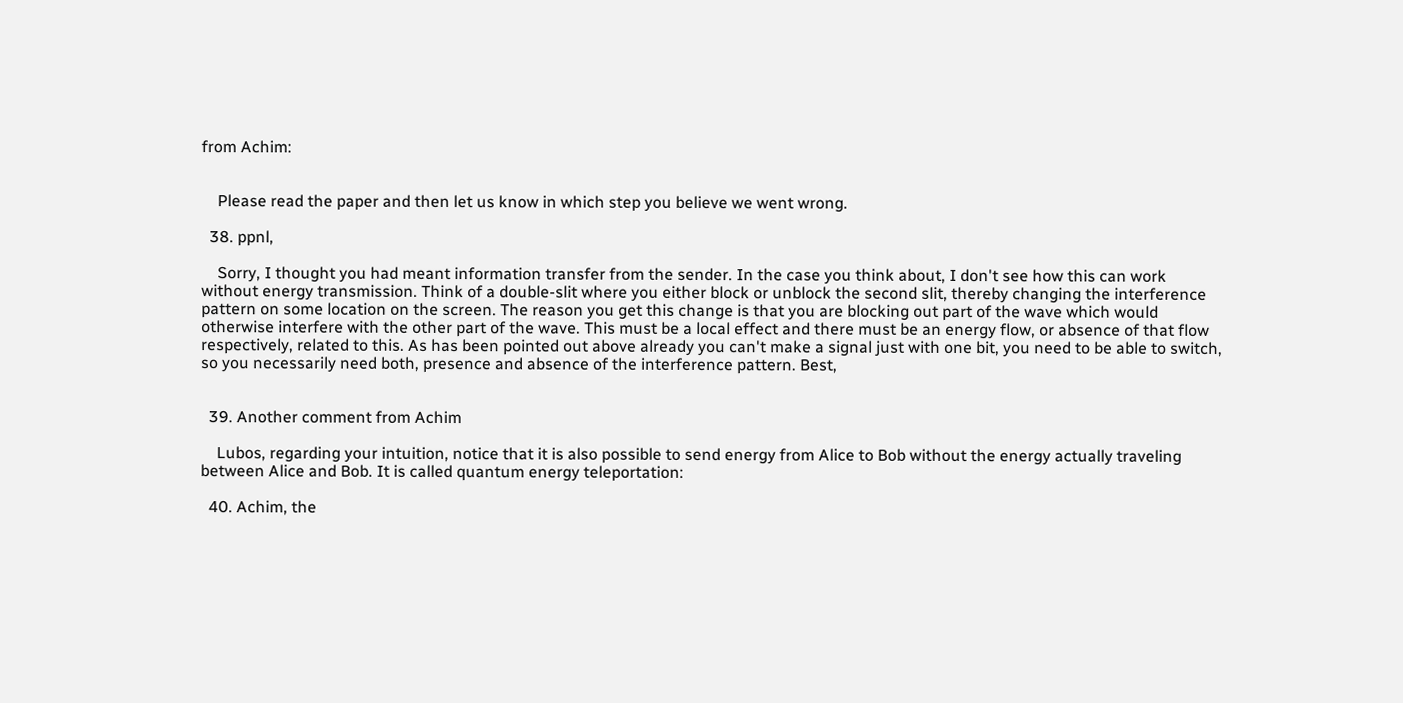from Achim:


    Please read the paper and then let us know in which step you believe we went wrong.

  38. ppnl,

    Sorry, I thought you had meant information transfer from the sender. In the case you think about, I don't see how this can work without energy transmission. Think of a double-slit where you either block or unblock the second slit, thereby changing the interference pattern on some location on the screen. The reason you get this change is that you are blocking out part of the wave which would otherwise interfere with the other part of the wave. This must be a local effect and there must be an energy flow, or absence of that flow respectively, related to this. As has been pointed out above already you can't make a signal just with one bit, you need to be able to switch, so you necessarily need both, presence and absence of the interference pattern. Best,


  39. Another comment from Achim

    Lubos, regarding your intuition, notice that it is also possible to send energy from Alice to Bob without the energy actually traveling between Alice and Bob. It is called quantum energy teleportation:

  40. Achim, the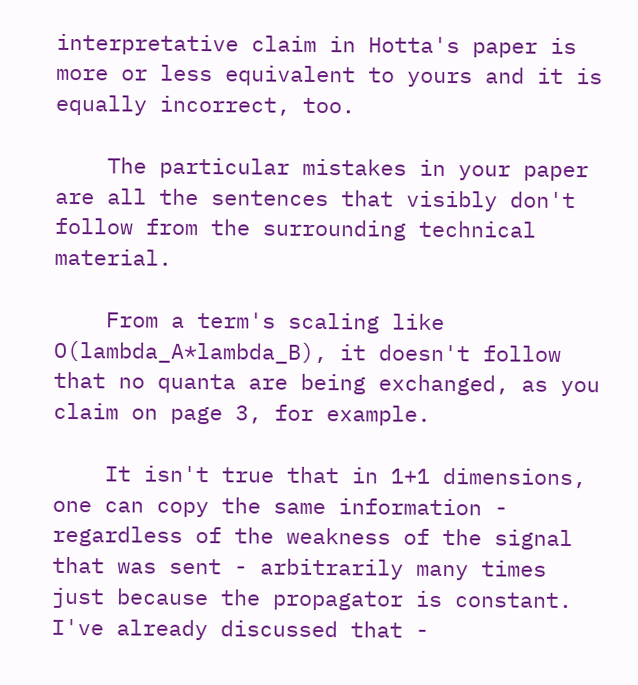interpretative claim in Hotta's paper is more or less equivalent to yours and it is equally incorrect, too.

    The particular mistakes in your paper are all the sentences that visibly don't follow from the surrounding technical material.

    From a term's scaling like O(lambda_A*lambda_B), it doesn't follow that no quanta are being exchanged, as you claim on page 3, for example.

    It isn't true that in 1+1 dimensions, one can copy the same information - regardless of the weakness of the signal that was sent - arbitrarily many times just because the propagator is constant. I've already discussed that -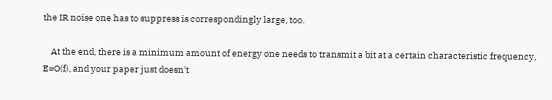the IR noise one has to suppress is correspondingly large, too.

    At the end, there is a minimum amount of energy one needs to transmit a bit at a certain characteristic frequency, E=O(f), and your paper just doesn't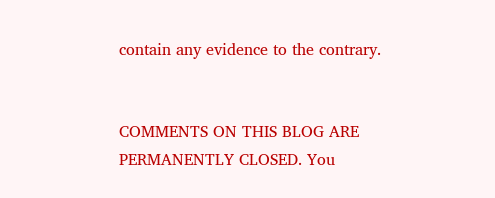contain any evidence to the contrary.


COMMENTS ON THIS BLOG ARE PERMANENTLY CLOSED. You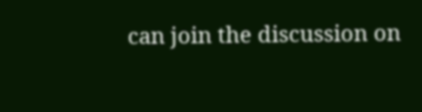can join the discussion on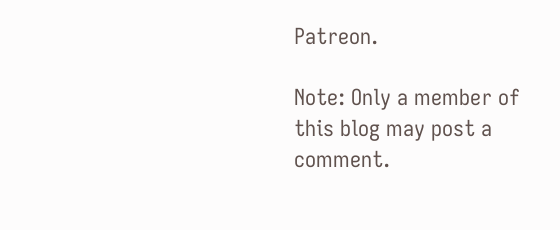Patreon.

Note: Only a member of this blog may post a comment.